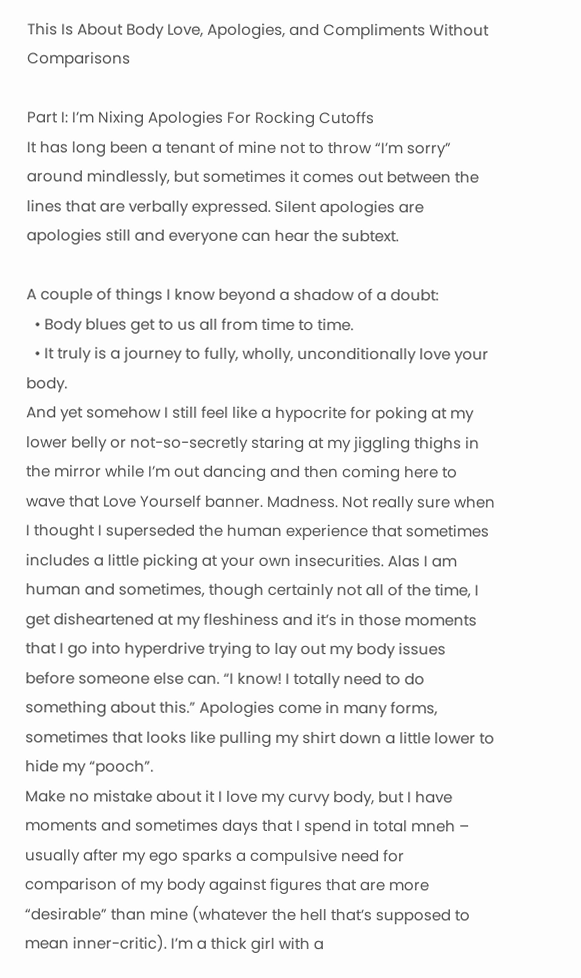This Is About Body Love, Apologies, and Compliments Without Comparisons

Part I: I’m Nixing Apologies For Rocking Cutoffs
It has long been a tenant of mine not to throw “I’m sorry” around mindlessly, but sometimes it comes out between the lines that are verbally expressed. Silent apologies are apologies still and everyone can hear the subtext.

A couple of things I know beyond a shadow of a doubt:
  • Body blues get to us all from time to time.
  • It truly is a journey to fully, wholly, unconditionally love your body.
And yet somehow I still feel like a hypocrite for poking at my lower belly or not-so-secretly staring at my jiggling thighs in the mirror while I’m out dancing and then coming here to wave that Love Yourself banner. Madness. Not really sure when I thought I superseded the human experience that sometimes includes a little picking at your own insecurities. Alas I am human and sometimes, though certainly not all of the time, I get disheartened at my fleshiness and it’s in those moments that I go into hyperdrive trying to lay out my body issues before someone else can. “I know! I totally need to do something about this.” Apologies come in many forms, sometimes that looks like pulling my shirt down a little lower to hide my “pooch”.
Make no mistake about it I love my curvy body, but I have moments and sometimes days that I spend in total mneh – usually after my ego sparks a compulsive need for comparison of my body against figures that are more “desirable” than mine (whatever the hell that’s supposed to mean inner-critic). I’m a thick girl with a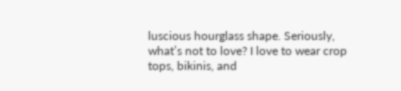luscious hourglass shape. Seriously, what’s not to love? I love to wear crop tops, bikinis, and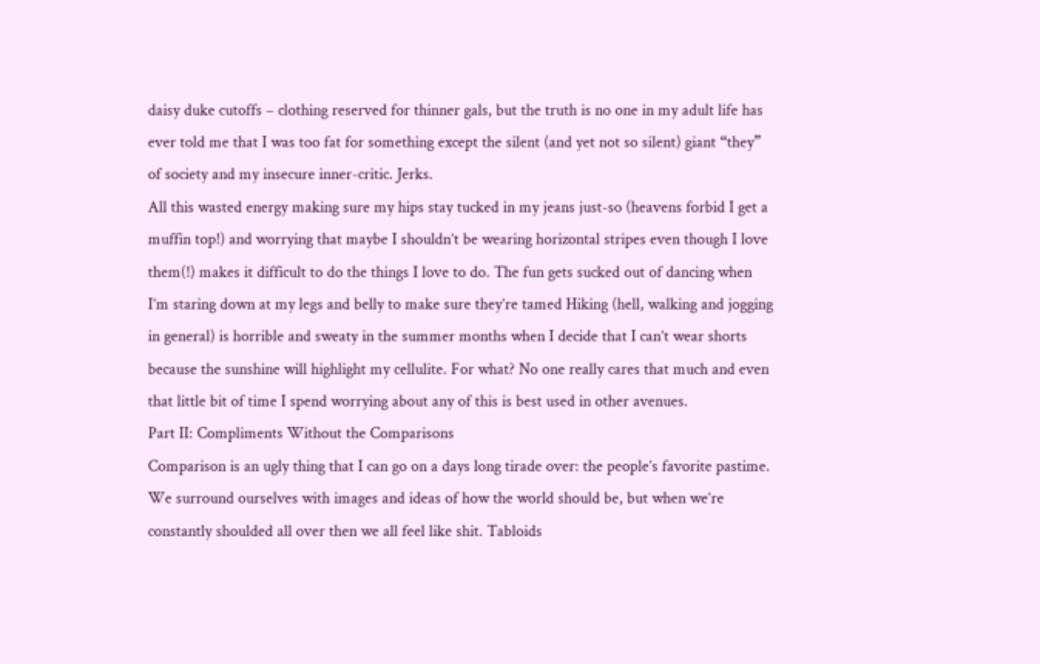daisy duke cutoffs – clothing reserved for thinner gals, but the truth is no one in my adult life has ever told me that I was too fat for something except the silent (and yet not so silent) giant “they” of society and my insecure inner-critic. Jerks.
All this wasted energy making sure my hips stay tucked in my jeans just-so (heavens forbid I get a muffin top!) and worrying that maybe I shouldn’t be wearing horizontal stripes even though I love them(!) makes it difficult to do the things I love to do. The fun gets sucked out of dancing when I’m staring down at my legs and belly to make sure they’re tamed Hiking (hell, walking and jogging in general) is horrible and sweaty in the summer months when I decide that I can’t wear shorts because the sunshine will highlight my cellulite. For what? No one really cares that much and even that little bit of time I spend worrying about any of this is best used in other avenues.
Part II: Compliments Without the Comparisons
Comparison is an ugly thing that I can go on a days long tirade over: the people’s favorite pastime. We surround ourselves with images and ideas of how the world should be, but when we’re constantly shoulded all over then we all feel like shit. Tabloids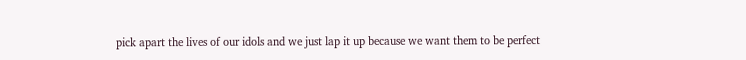pick apart the lives of our idols and we just lap it up because we want them to be perfect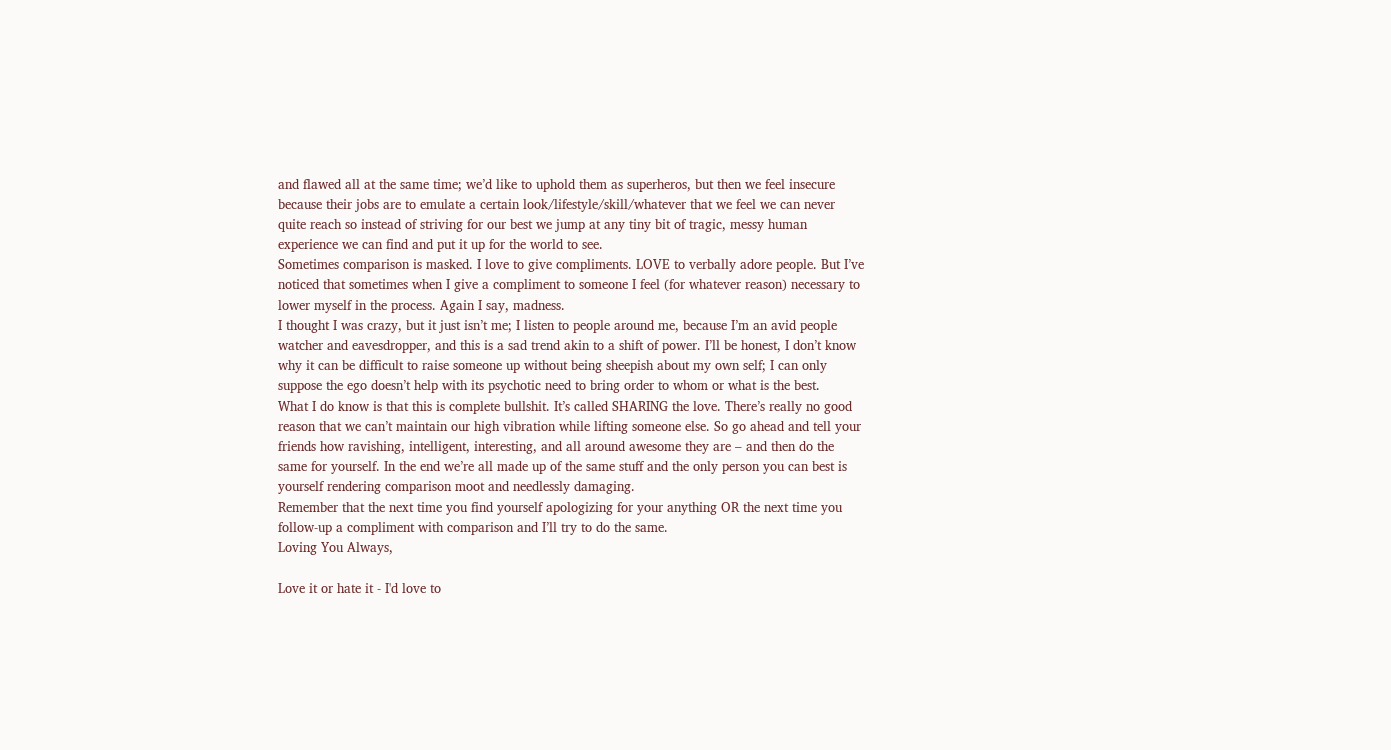and flawed all at the same time; we’d like to uphold them as superheros, but then we feel insecure because their jobs are to emulate a certain look/lifestyle/skill/whatever that we feel we can never quite reach so instead of striving for our best we jump at any tiny bit of tragic, messy human experience we can find and put it up for the world to see.
Sometimes comparison is masked. I love to give compliments. LOVE to verbally adore people. But I’ve noticed that sometimes when I give a compliment to someone I feel (for whatever reason) necessary to lower myself in the process. Again I say, madness.
I thought I was crazy, but it just isn’t me; I listen to people around me, because I’m an avid people watcher and eavesdropper, and this is a sad trend akin to a shift of power. I’ll be honest, I don’t know why it can be difficult to raise someone up without being sheepish about my own self; I can only suppose the ego doesn’t help with its psychotic need to bring order to whom or what is the best.
What I do know is that this is complete bullshit. It’s called SHARING the love. There’s really no good reason that we can’t maintain our high vibration while lifting someone else. So go ahead and tell your friends how ravishing, intelligent, interesting, and all around awesome they are – and then do the same for yourself. In the end we’re all made up of the same stuff and the only person you can best is yourself rendering comparison moot and needlessly damaging.
Remember that the next time you find yourself apologizing for your anything OR the next time you follow-up a compliment with comparison and I’ll try to do the same.
Loving You Always,

Love it or hate it - I'd love to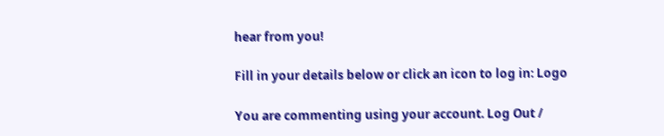hear from you!

Fill in your details below or click an icon to log in: Logo

You are commenting using your account. Log Out /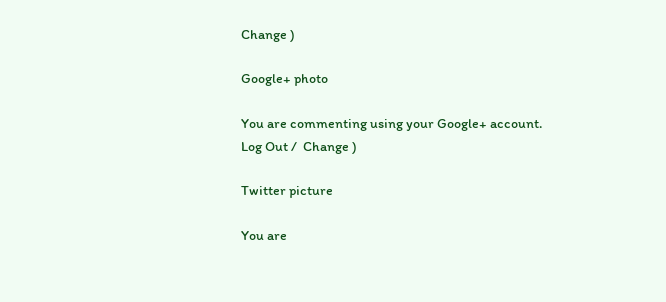Change )

Google+ photo

You are commenting using your Google+ account. Log Out /  Change )

Twitter picture

You are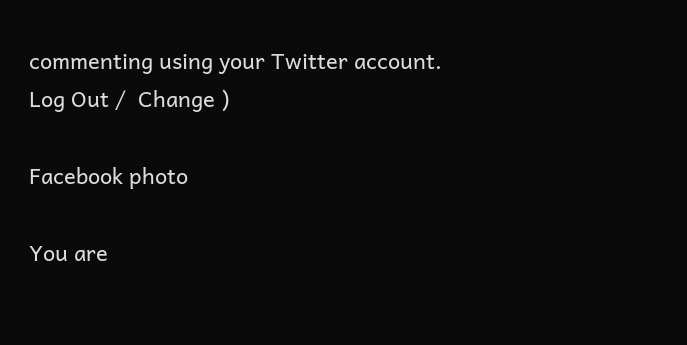commenting using your Twitter account. Log Out /  Change )

Facebook photo

You are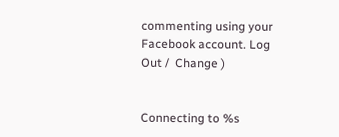commenting using your Facebook account. Log Out /  Change )


Connecting to %s